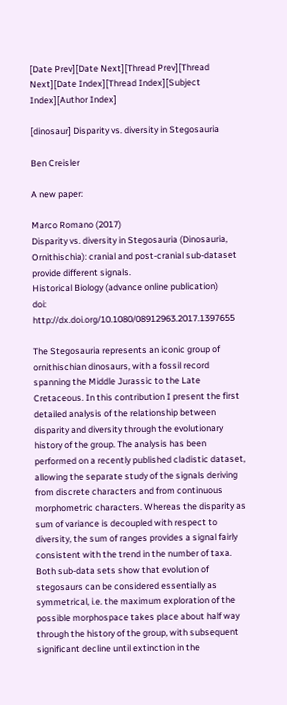[Date Prev][Date Next][Thread Prev][Thread Next][Date Index][Thread Index][Subject Index][Author Index]

[dinosaur] Disparity vs. diversity in Stegosauria

Ben Creisler

A new paper:

Marco Romano (2017)
Disparity vs. diversity in Stegosauria (Dinosauria, Ornithischia): cranial and post-cranial sub-dataset provide different signals.
Historical Biology (advance online publication)
doi:  http://dx.doi.org/10.1080/08912963.2017.1397655

The Stegosauria represents an iconic group of ornithischian dinosaurs, with a fossil record spanning the Middle Jurassic to the Late Cretaceous. In this contribution I present the first detailed analysis of the relationship between disparity and diversity through the evolutionary history of the group. The analysis has been performed on a recently published cladistic dataset, allowing the separate study of the signals deriving from discrete characters and from continuous morphometric characters. Whereas the disparity as sum of variance is decoupled with respect to diversity, the sum of ranges provides a signal fairly consistent with the trend in the number of taxa. Both sub-data sets show that evolution of stegosaurs can be considered essentially as symmetrical, i.e. the maximum exploration of the possible morphospace takes place about half way through the history of the group, with subsequent significant decline until extinction in the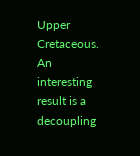Upper Cretaceous. An interesting result is a decoupling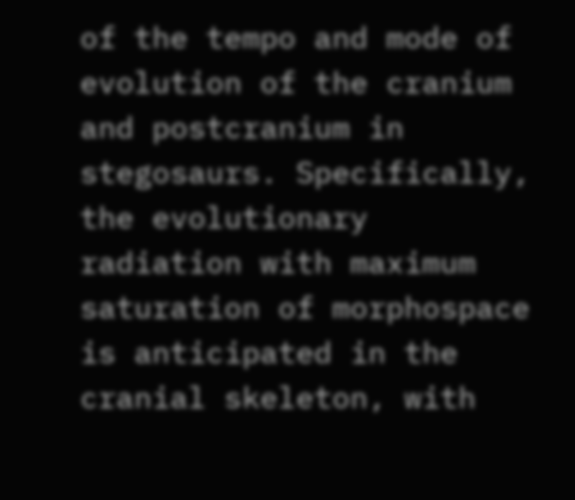of the tempo and mode of evolution of the cranium and postcranium in stegosaurs. Specifically, the evolutionary radiation with maximum saturation of morphospace is anticipated in the cranial skeleton, with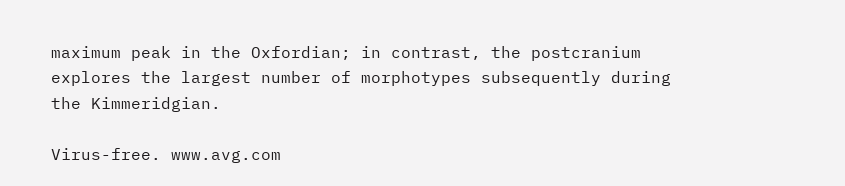maximum peak in the Oxfordian; in contrast, the postcranium explores the largest number of morphotypes subsequently during the Kimmeridgian.

Virus-free. www.avg.com